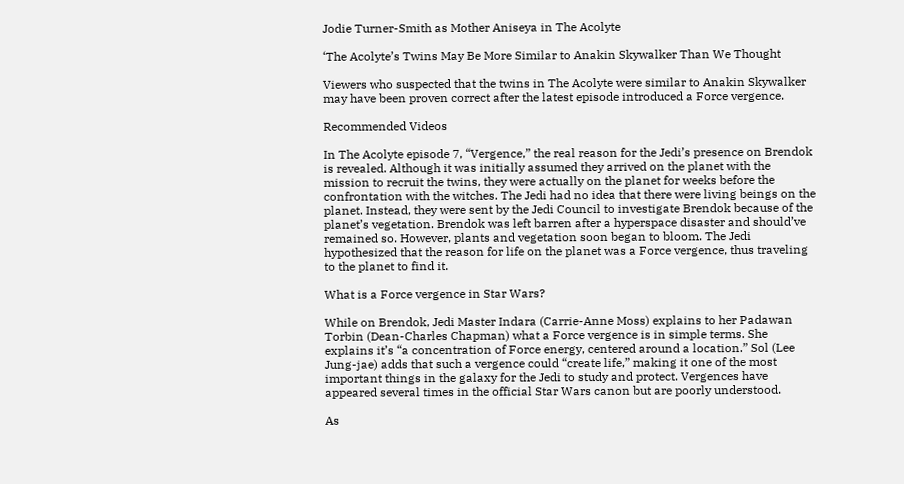Jodie Turner-Smith as Mother Aniseya in The Acolyte

‘The Acolyte’s Twins May Be More Similar to Anakin Skywalker Than We Thought

Viewers who suspected that the twins in The Acolyte were similar to Anakin Skywalker may have been proven correct after the latest episode introduced a Force vergence.

Recommended Videos

In The Acolyte episode 7, “Vergence,” the real reason for the Jedi’s presence on Brendok is revealed. Although it was initially assumed they arrived on the planet with the mission to recruit the twins, they were actually on the planet for weeks before the confrontation with the witches. The Jedi had no idea that there were living beings on the planet. Instead, they were sent by the Jedi Council to investigate Brendok because of the planet’s vegetation. Brendok was left barren after a hyperspace disaster and should’ve remained so. However, plants and vegetation soon began to bloom. The Jedi hypothesized that the reason for life on the planet was a Force vergence, thus traveling to the planet to find it.

What is a Force vergence in Star Wars?

While on Brendok, Jedi Master Indara (Carrie-Anne Moss) explains to her Padawan Torbin (Dean-Charles Chapman) what a Force vergence is in simple terms. She explains it’s “a concentration of Force energy, centered around a location.” Sol (Lee Jung-jae) adds that such a vergence could “create life,” making it one of the most important things in the galaxy for the Jedi to study and protect. Vergences have appeared several times in the official Star Wars canon but are poorly understood.

As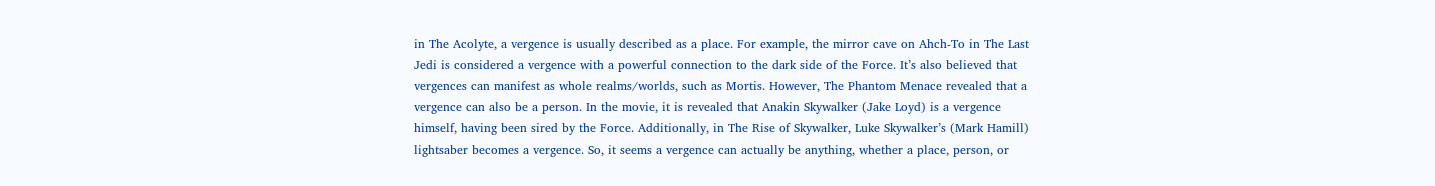in The Acolyte, a vergence is usually described as a place. For example, the mirror cave on Ahch-To in The Last Jedi is considered a vergence with a powerful connection to the dark side of the Force. It’s also believed that vergences can manifest as whole realms/worlds, such as Mortis. However, The Phantom Menace revealed that a vergence can also be a person. In the movie, it is revealed that Anakin Skywalker (Jake Loyd) is a vergence himself, having been sired by the Force. Additionally, in The Rise of Skywalker, Luke Skywalker’s (Mark Hamill) lightsaber becomes a vergence. So, it seems a vergence can actually be anything, whether a place, person, or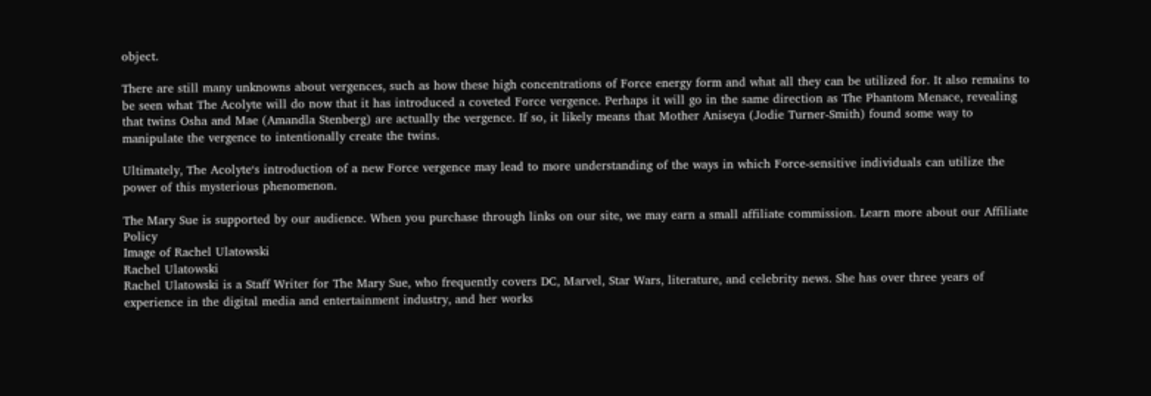object.

There are still many unknowns about vergences, such as how these high concentrations of Force energy form and what all they can be utilized for. It also remains to be seen what The Acolyte will do now that it has introduced a coveted Force vergence. Perhaps it will go in the same direction as The Phantom Menace, revealing that twins Osha and Mae (Amandla Stenberg) are actually the vergence. If so, it likely means that Mother Aniseya (Jodie Turner-Smith) found some way to manipulate the vergence to intentionally create the twins.

Ultimately, The Acolyte‘s introduction of a new Force vergence may lead to more understanding of the ways in which Force-sensitive individuals can utilize the power of this mysterious phenomenon.

The Mary Sue is supported by our audience. When you purchase through links on our site, we may earn a small affiliate commission. Learn more about our Affiliate Policy
Image of Rachel Ulatowski
Rachel Ulatowski
Rachel Ulatowski is a Staff Writer for The Mary Sue, who frequently covers DC, Marvel, Star Wars, literature, and celebrity news. She has over three years of experience in the digital media and entertainment industry, and her works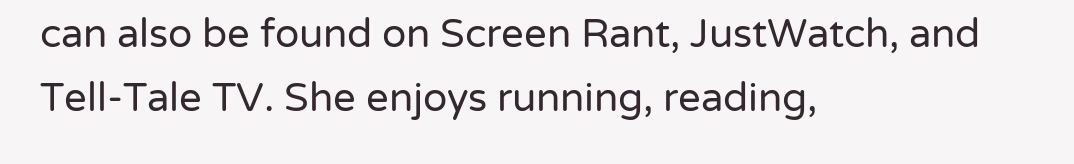can also be found on Screen Rant, JustWatch, and Tell-Tale TV. She enjoys running, reading,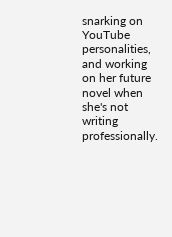snarking on YouTube personalities, and working on her future novel when she's not writing professionally.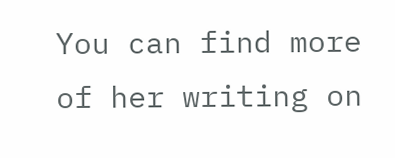You can find more of her writing on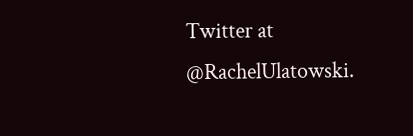Twitter at @RachelUlatowski.